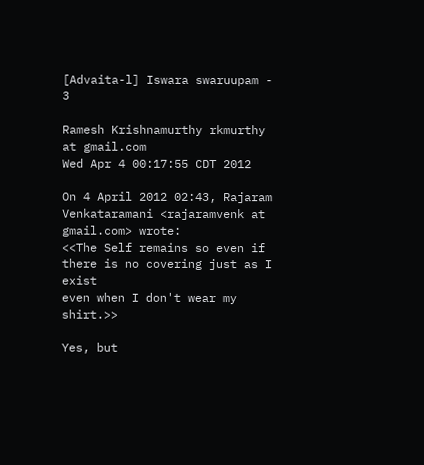[Advaita-l] Iswara swaruupam - 3

Ramesh Krishnamurthy rkmurthy at gmail.com
Wed Apr 4 00:17:55 CDT 2012

On 4 April 2012 02:43, Rajaram Venkataramani <rajaramvenk at gmail.com> wrote:
<<The Self remains so even if there is no covering just as I exist
even when I don't wear my shirt.>>

Yes, but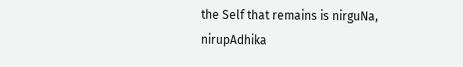the Self that remains is nirguNa, nirupAdhika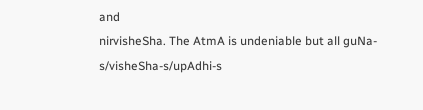and
nirvisheSha. The AtmA is undeniable but all guNa-s/visheSha-s/upAdhi-s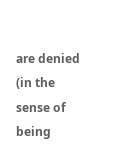are denied (in the sense of being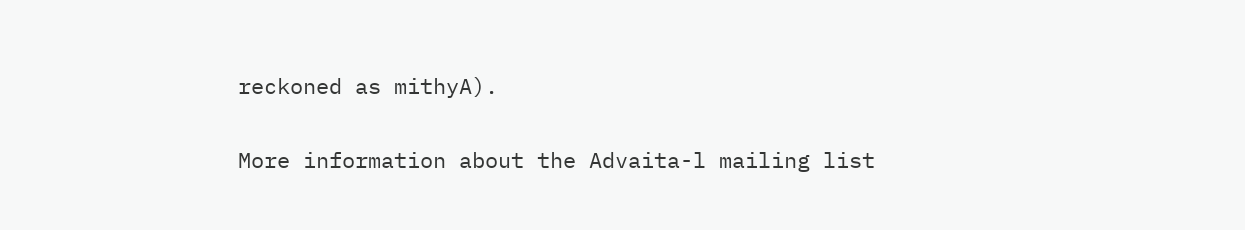reckoned as mithyA).

More information about the Advaita-l mailing list